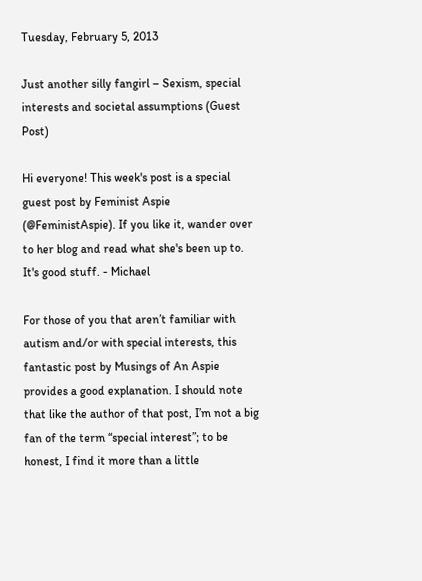Tuesday, February 5, 2013

Just another silly fangirl – Sexism, special interests and societal assumptions (Guest Post)

Hi everyone! This week's post is a special guest post by Feminist Aspie (@FeministAspie). If you like it, wander over to her blog and read what she's been up to. It's good stuff. - Michael

For those of you that aren’t familiar with autism and/or with special interests, this fantastic post by Musings of An Aspie provides a good explanation. I should note that like the author of that post, I’m not a big fan of the term “special interest”; to be honest, I find it more than a little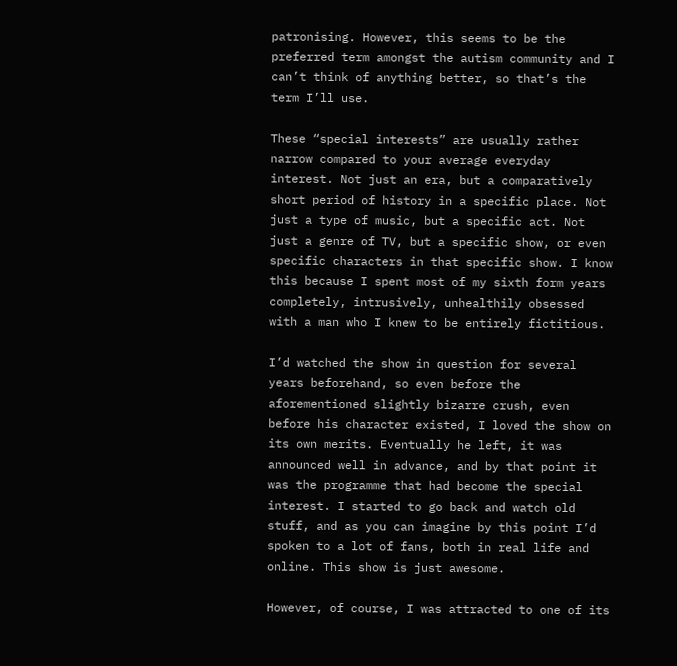patronising. However, this seems to be the preferred term amongst the autism community and I can’t think of anything better, so that’s the term I’ll use.

These “special interests” are usually rather narrow compared to your average everyday interest. Not just an era, but a comparatively short period of history in a specific place. Not just a type of music, but a specific act. Not just a genre of TV, but a specific show, or even specific characters in that specific show. I know this because I spent most of my sixth form years completely, intrusively, unhealthily obsessed with a man who I knew to be entirely fictitious.

I’d watched the show in question for several years beforehand, so even before the aforementioned slightly bizarre crush, even before his character existed, I loved the show on its own merits. Eventually he left, it was announced well in advance, and by that point it was the programme that had become the special interest. I started to go back and watch old stuff, and as you can imagine by this point I’d spoken to a lot of fans, both in real life and online. This show is just awesome.

However, of course, I was attracted to one of its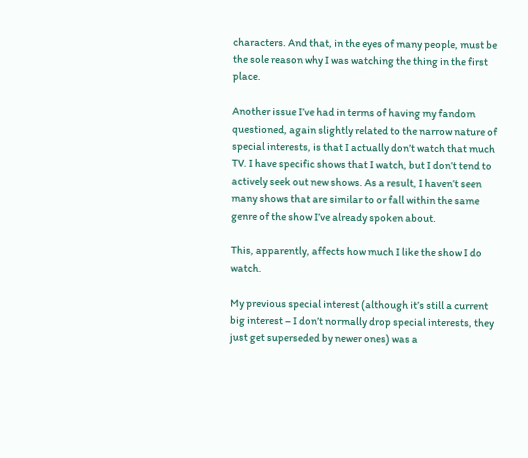characters. And that, in the eyes of many people, must be the sole reason why I was watching the thing in the first place.

Another issue I’ve had in terms of having my fandom questioned, again slightly related to the narrow nature of special interests, is that I actually don’t watch that much TV. I have specific shows that I watch, but I don’t tend to actively seek out new shows. As a result, I haven’t seen many shows that are similar to or fall within the same genre of the show I’ve already spoken about.

This, apparently, affects how much I like the show I do watch.

My previous special interest (although it’s still a current big interest – I don’t normally drop special interests, they just get superseded by newer ones) was a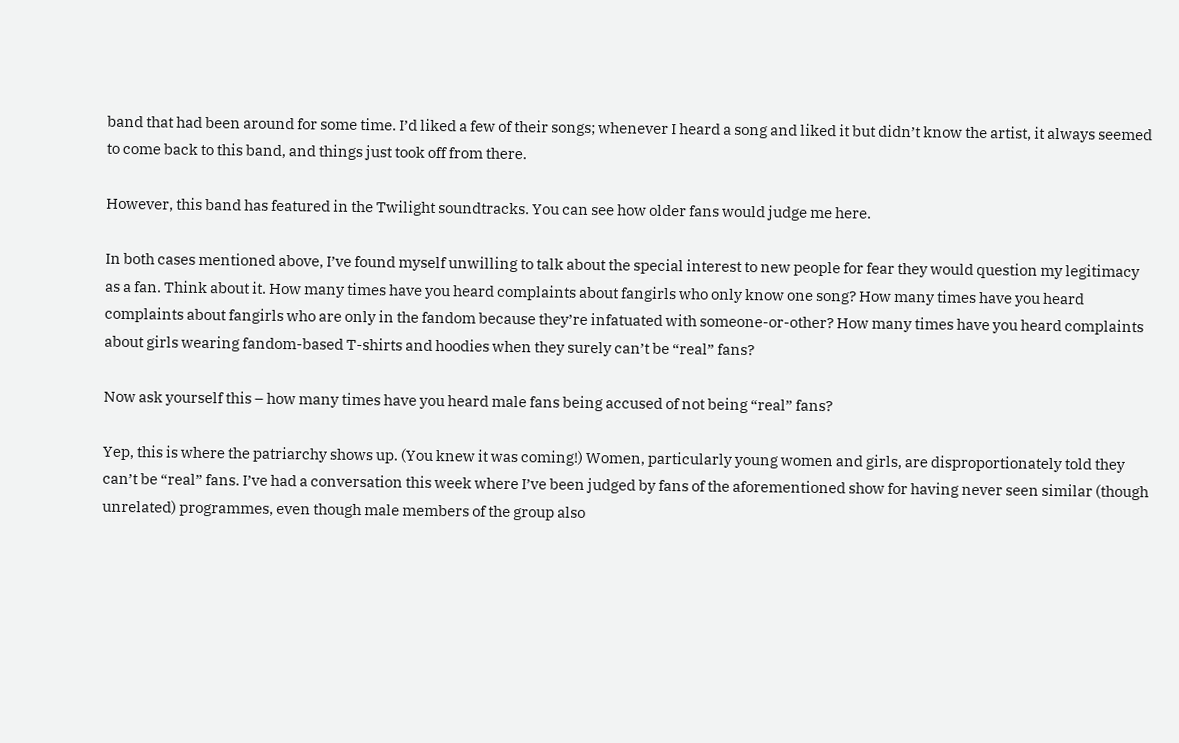band that had been around for some time. I’d liked a few of their songs; whenever I heard a song and liked it but didn’t know the artist, it always seemed to come back to this band, and things just took off from there.

However, this band has featured in the Twilight soundtracks. You can see how older fans would judge me here.

In both cases mentioned above, I’ve found myself unwilling to talk about the special interest to new people for fear they would question my legitimacy as a fan. Think about it. How many times have you heard complaints about fangirls who only know one song? How many times have you heard complaints about fangirls who are only in the fandom because they’re infatuated with someone-or-other? How many times have you heard complaints about girls wearing fandom-based T-shirts and hoodies when they surely can’t be “real” fans?

Now ask yourself this – how many times have you heard male fans being accused of not being “real” fans?

Yep, this is where the patriarchy shows up. (You knew it was coming!) Women, particularly young women and girls, are disproportionately told they can’t be “real” fans. I’ve had a conversation this week where I’ve been judged by fans of the aforementioned show for having never seen similar (though unrelated) programmes, even though male members of the group also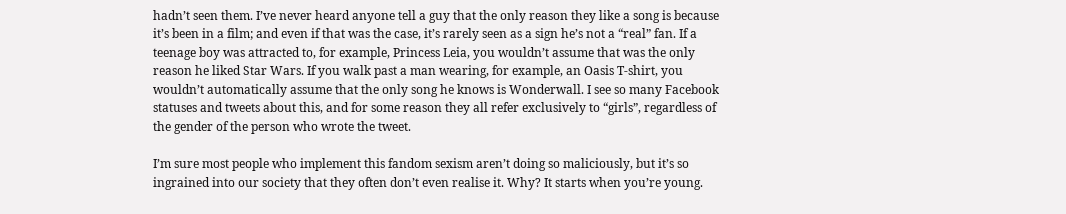hadn’t seen them. I’ve never heard anyone tell a guy that the only reason they like a song is because it’s been in a film; and even if that was the case, it’s rarely seen as a sign he’s not a “real” fan. If a teenage boy was attracted to, for example, Princess Leia, you wouldn’t assume that was the only reason he liked Star Wars. If you walk past a man wearing, for example, an Oasis T-shirt, you wouldn’t automatically assume that the only song he knows is Wonderwall. I see so many Facebook statuses and tweets about this, and for some reason they all refer exclusively to “girls”, regardless of the gender of the person who wrote the tweet.

I’m sure most people who implement this fandom sexism aren’t doing so maliciously, but it’s so ingrained into our society that they often don’t even realise it. Why? It starts when you’re young.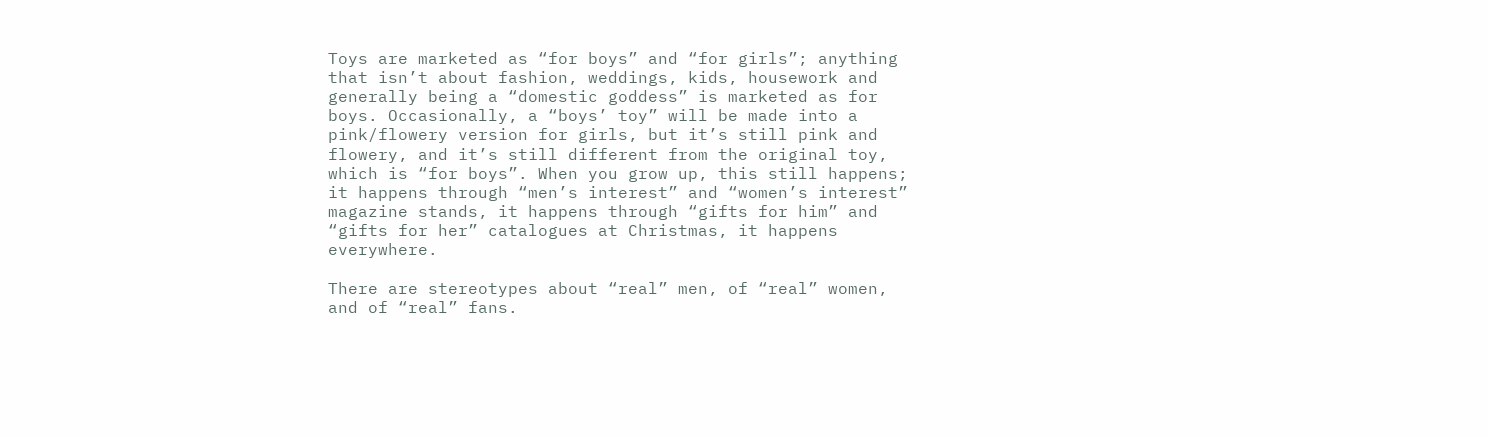Toys are marketed as “for boys” and “for girls”; anything that isn’t about fashion, weddings, kids, housework and generally being a “domestic goddess” is marketed as for boys. Occasionally, a “boys’ toy” will be made into a pink/flowery version for girls, but it’s still pink and flowery, and it’s still different from the original toy, which is “for boys”. When you grow up, this still happens; it happens through “men’s interest” and “women’s interest” magazine stands, it happens through “gifts for him” and “gifts for her” catalogues at Christmas, it happens everywhere.

There are stereotypes about “real” men, of “real” women, and of “real” fans.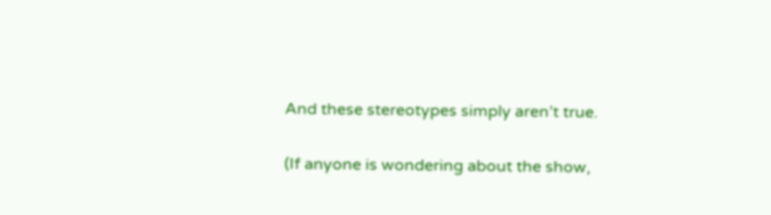And these stereotypes simply aren’t true.

(If anyone is wondering about the show,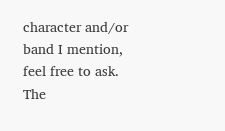character and/or band I mention, feel free to ask. The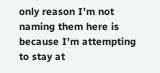only reason I’m not naming them here is because I’m attempting to stay at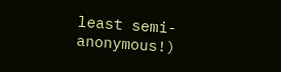least semi-anonymous!)